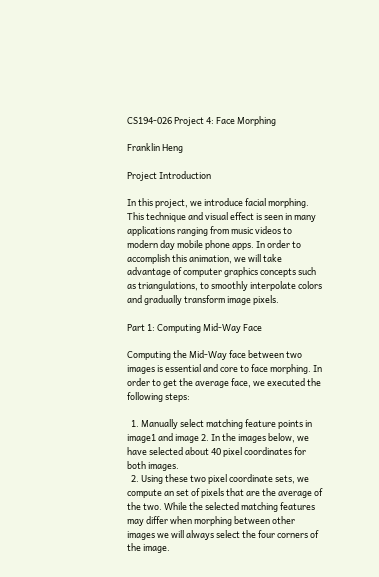CS194-026 Project 4: Face Morphing

Franklin Heng

Project Introduction

In this project, we introduce facial morphing. This technique and visual effect is seen in many applications ranging from music videos to modern day mobile phone apps. In order to accomplish this animation, we will take advantage of computer graphics concepts such as triangulations, to smoothly interpolate colors and gradually transform image pixels.

Part 1: Computing Mid-Way Face

Computing the Mid-Way face between two images is essential and core to face morphing. In order to get the average face, we executed the following steps:

  1. Manually select matching feature points in image1 and image 2. In the images below, we have selected about 40 pixel coordinates for both images.
  2. Using these two pixel coordinate sets, we compute an set of pixels that are the average of the two. While the selected matching features may differ when morphing between other images we will always select the four corners of the image.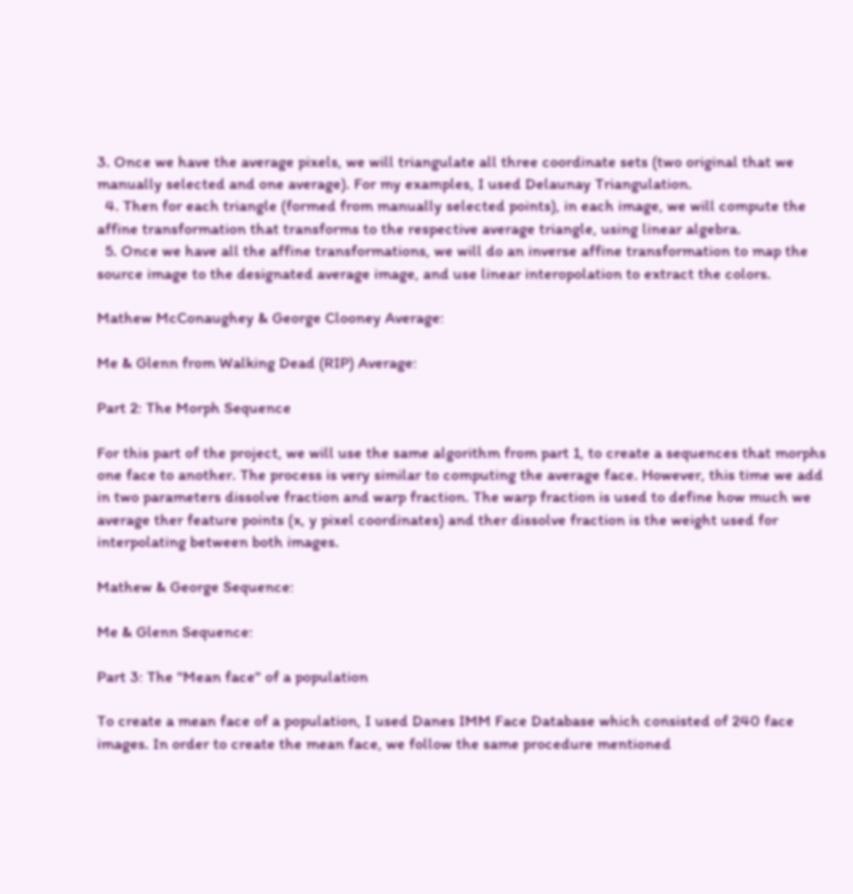3. Once we have the average pixels, we will triangulate all three coordinate sets (two original that we manually selected and one average). For my examples, I used Delaunay Triangulation.
  4. Then for each triangle (formed from manually selected points), in each image, we will compute the affine transformation that transforms to the respective average triangle, using linear algebra.
  5. Once we have all the affine transformations, we will do an inverse affine transformation to map the source image to the designated average image, and use linear interopolation to extract the colors.

Mathew McConaughey & George Clooney Average:

Me & Glenn from Walking Dead (RIP) Average:

Part 2: The Morph Sequence

For this part of the project, we will use the same algorithm from part 1, to create a sequences that morphs one face to another. The process is very similar to computing the average face. However, this time we add in two parameters dissolve fraction and warp fraction. The warp fraction is used to define how much we average ther feature points (x, y pixel coordinates) and ther dissolve fraction is the weight used for interpolating between both images.

Mathew & George Sequence:

Me & Glenn Sequence:

Part 3: The "Mean face" of a population

To create a mean face of a population, I used Danes IMM Face Database which consisted of 240 face images. In order to create the mean face, we follow the same procedure mentioned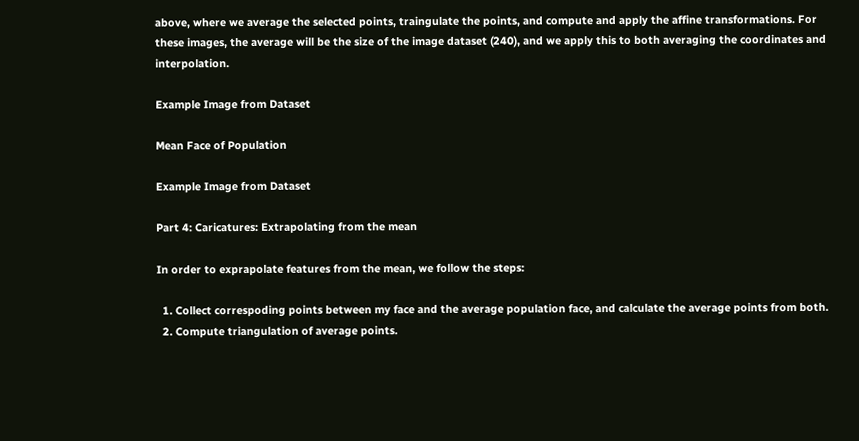above, where we average the selected points, traingulate the points, and compute and apply the affine transformations. For these images, the average will be the size of the image dataset (240), and we apply this to both averaging the coordinates and interpolation.

Example Image from Dataset

Mean Face of Population

Example Image from Dataset

Part 4: Caricatures: Extrapolating from the mean

In order to exprapolate features from the mean, we follow the steps:

  1. Collect correspoding points between my face and the average population face, and calculate the average points from both.
  2. Compute triangulation of average points.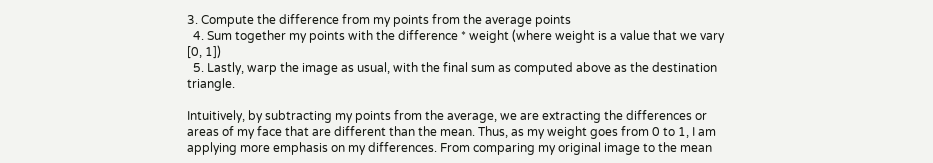3. Compute the difference from my points from the average points
  4. Sum together my points with the difference * weight (where weight is a value that we vary [0, 1])
  5. Lastly, warp the image as usual, with the final sum as computed above as the destination triangle.

Intuitively, by subtracting my points from the average, we are extracting the differences or areas of my face that are different than the mean. Thus, as my weight goes from 0 to 1, I am applying more emphasis on my differences. From comparing my original image to the mean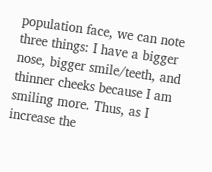population face, we can note three things: I have a bigger nose, bigger smile/teeth, and thinner cheeks because I am smiling more. Thus, as I increase the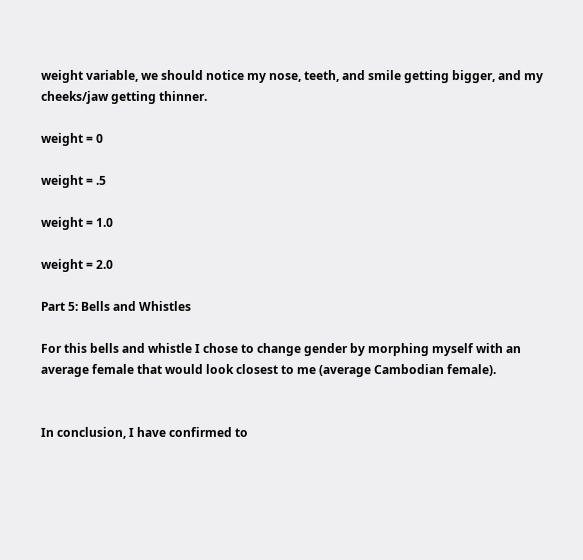weight variable, we should notice my nose, teeth, and smile getting bigger, and my cheeks/jaw getting thinner.

weight = 0

weight = .5

weight = 1.0

weight = 2.0

Part 5: Bells and Whistles

For this bells and whistle I chose to change gender by morphing myself with an average female that would look closest to me (average Cambodian female).


In conclusion, I have confirmed to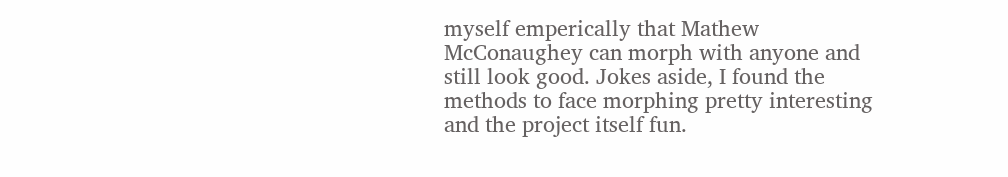myself emperically that Mathew McConaughey can morph with anyone and still look good. Jokes aside, I found the methods to face morphing pretty interesting and the project itself fun.